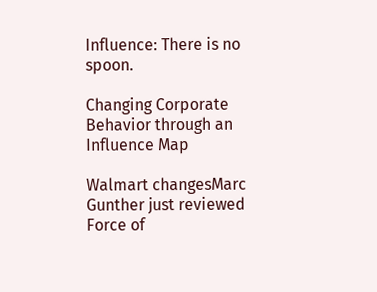Influence: There is no spoon.

Changing Corporate Behavior through an Influence Map

Walmart changesMarc Gunther just reviewed Force of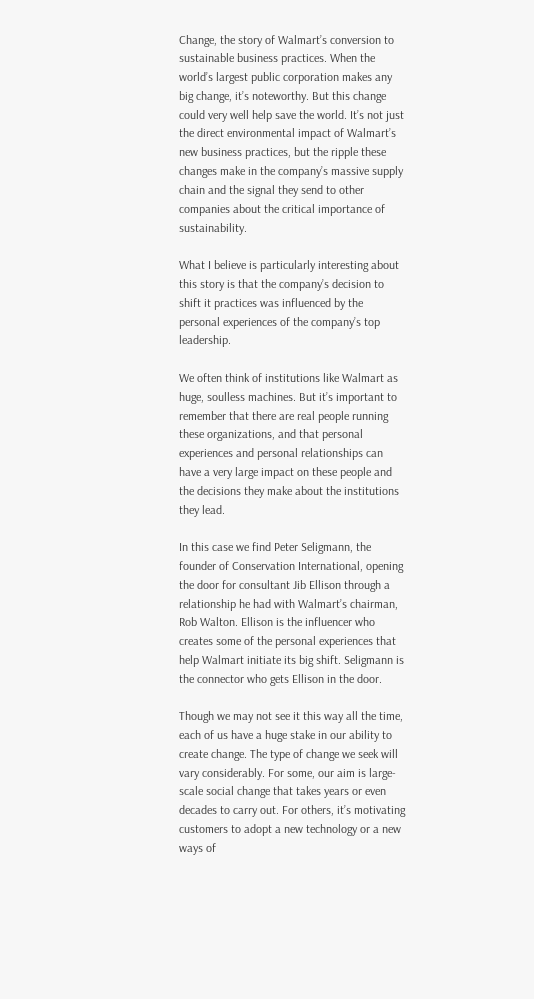Change, the story of Walmart’s conversion to sustainable business practices. When the world’s largest public corporation makes any big change, it’s noteworthy. But this change could very well help save the world. It’s not just the direct environmental impact of Walmart’s new business practices, but the ripple these changes make in the company’s massive supply chain and the signal they send to other companies about the critical importance of sustainability.

What I believe is particularly interesting about this story is that the company’s decision to shift it practices was influenced by the personal experiences of the company’s top leadership.

We often think of institutions like Walmart as huge, soulless machines. But it’s important to remember that there are real people running these organizations, and that personal experiences and personal relationships can have a very large impact on these people and the decisions they make about the institutions they lead.

In this case we find Peter Seligmann, the founder of Conservation International, opening the door for consultant Jib Ellison through a relationship he had with Walmart’s chairman, Rob Walton. Ellison is the influencer who creates some of the personal experiences that help Walmart initiate its big shift. Seligmann is the connector who gets Ellison in the door.

Though we may not see it this way all the time, each of us have a huge stake in our ability to create change. The type of change we seek will vary considerably. For some, our aim is large-scale social change that takes years or even decades to carry out. For others, it’s motivating customers to adopt a new technology or a new ways of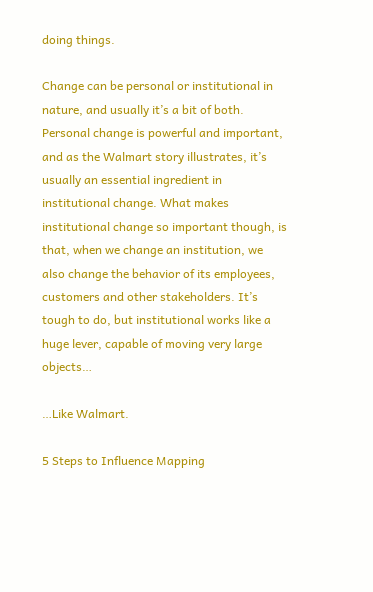doing things.

Change can be personal or institutional in nature, and usually it’s a bit of both. Personal change is powerful and important, and as the Walmart story illustrates, it’s usually an essential ingredient in institutional change. What makes institutional change so important though, is that, when we change an institution, we also change the behavior of its employees, customers and other stakeholders. It’s tough to do, but institutional works like a huge lever, capable of moving very large objects…

…Like Walmart.

5 Steps to Influence Mapping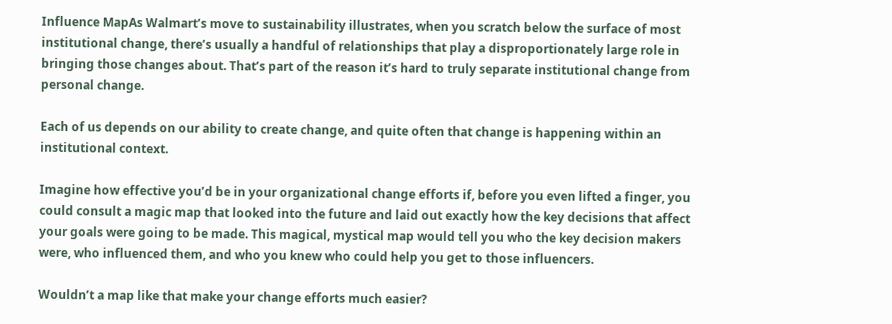Influence MapAs Walmart’s move to sustainability illustrates, when you scratch below the surface of most institutional change, there’s usually a handful of relationships that play a disproportionately large role in bringing those changes about. That’s part of the reason it’s hard to truly separate institutional change from personal change.

Each of us depends on our ability to create change, and quite often that change is happening within an institutional context.

Imagine how effective you’d be in your organizational change efforts if, before you even lifted a finger, you could consult a magic map that looked into the future and laid out exactly how the key decisions that affect your goals were going to be made. This magical, mystical map would tell you who the key decision makers were, who influenced them, and who you knew who could help you get to those influencers.

Wouldn’t a map like that make your change efforts much easier?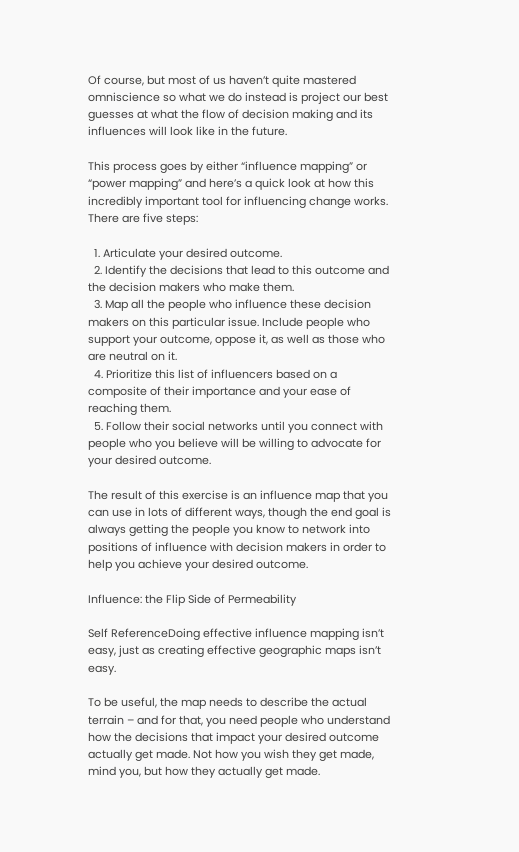Of course, but most of us haven’t quite mastered omniscience so what we do instead is project our best guesses at what the flow of decision making and its influences will look like in the future.

This process goes by either “influence mapping” or “power mapping” and here’s a quick look at how this incredibly important tool for influencing change works. There are five steps:

  1. Articulate your desired outcome.
  2. Identify the decisions that lead to this outcome and the decision makers who make them.
  3. Map all the people who influence these decision makers on this particular issue. Include people who support your outcome, oppose it, as well as those who are neutral on it.
  4. Prioritize this list of influencers based on a composite of their importance and your ease of reaching them.
  5. Follow their social networks until you connect with people who you believe will be willing to advocate for your desired outcome.

The result of this exercise is an influence map that you can use in lots of different ways, though the end goal is always getting the people you know to network into positions of influence with decision makers in order to help you achieve your desired outcome.

Influence: the Flip Side of Permeability

Self ReferenceDoing effective influence mapping isn’t easy, just as creating effective geographic maps isn’t easy.

To be useful, the map needs to describe the actual terrain – and for that, you need people who understand how the decisions that impact your desired outcome actually get made. Not how you wish they get made, mind you, but how they actually get made.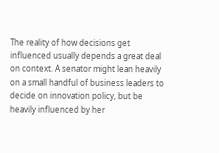The reality of how decisions get influenced usually depends a great deal on context. A senator might lean heavily on a small handful of business leaders to decide on innovation policy, but be heavily influenced by her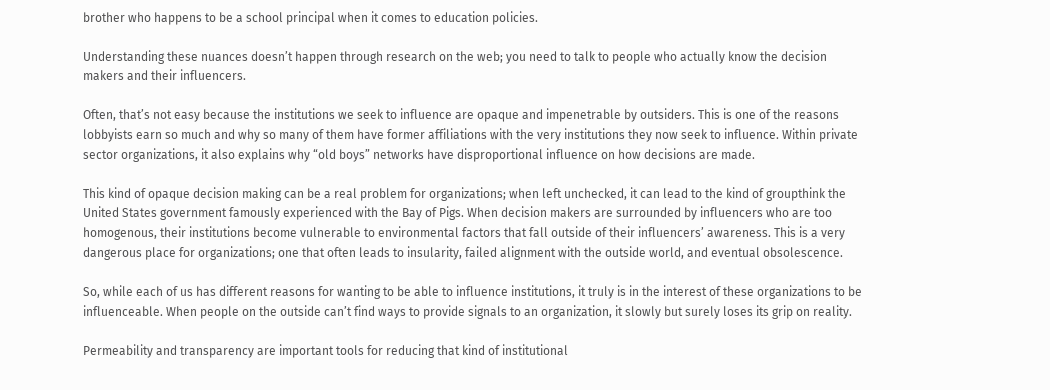brother who happens to be a school principal when it comes to education policies.

Understanding these nuances doesn’t happen through research on the web; you need to talk to people who actually know the decision makers and their influencers.

Often, that’s not easy because the institutions we seek to influence are opaque and impenetrable by outsiders. This is one of the reasons lobbyists earn so much and why so many of them have former affiliations with the very institutions they now seek to influence. Within private sector organizations, it also explains why “old boys” networks have disproportional influence on how decisions are made.

This kind of opaque decision making can be a real problem for organizations; when left unchecked, it can lead to the kind of groupthink the United States government famously experienced with the Bay of Pigs. When decision makers are surrounded by influencers who are too homogenous, their institutions become vulnerable to environmental factors that fall outside of their influencers’ awareness. This is a very dangerous place for organizations; one that often leads to insularity, failed alignment with the outside world, and eventual obsolescence.

So, while each of us has different reasons for wanting to be able to influence institutions, it truly is in the interest of these organizations to be influenceable. When people on the outside can’t find ways to provide signals to an organization, it slowly but surely loses its grip on reality.

Permeability and transparency are important tools for reducing that kind of institutional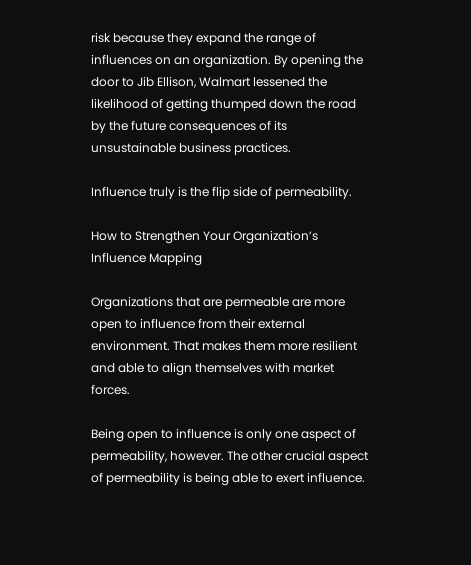risk because they expand the range of influences on an organization. By opening the door to Jib Ellison, Walmart lessened the likelihood of getting thumped down the road by the future consequences of its unsustainable business practices.

Influence truly is the flip side of permeability.

How to Strengthen Your Organization’s Influence Mapping

Organizations that are permeable are more open to influence from their external environment. That makes them more resilient and able to align themselves with market forces.

Being open to influence is only one aspect of permeability, however. The other crucial aspect of permeability is being able to exert influence.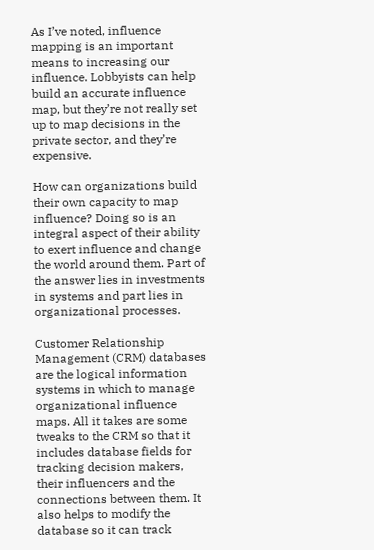As I’ve noted, influence mapping is an important means to increasing our influence. Lobbyists can help build an accurate influence map, but they’re not really set up to map decisions in the private sector, and they’re expensive.

How can organizations build their own capacity to map influence? Doing so is an integral aspect of their ability to exert influence and change the world around them. Part of the answer lies in investments in systems and part lies in organizational processes.

Customer Relationship Management (CRM) databases are the logical information systems in which to manage organizational influence maps. All it takes are some tweaks to the CRM so that it includes database fields for tracking decision makers, their influencers and the connections between them. It also helps to modify the database so it can track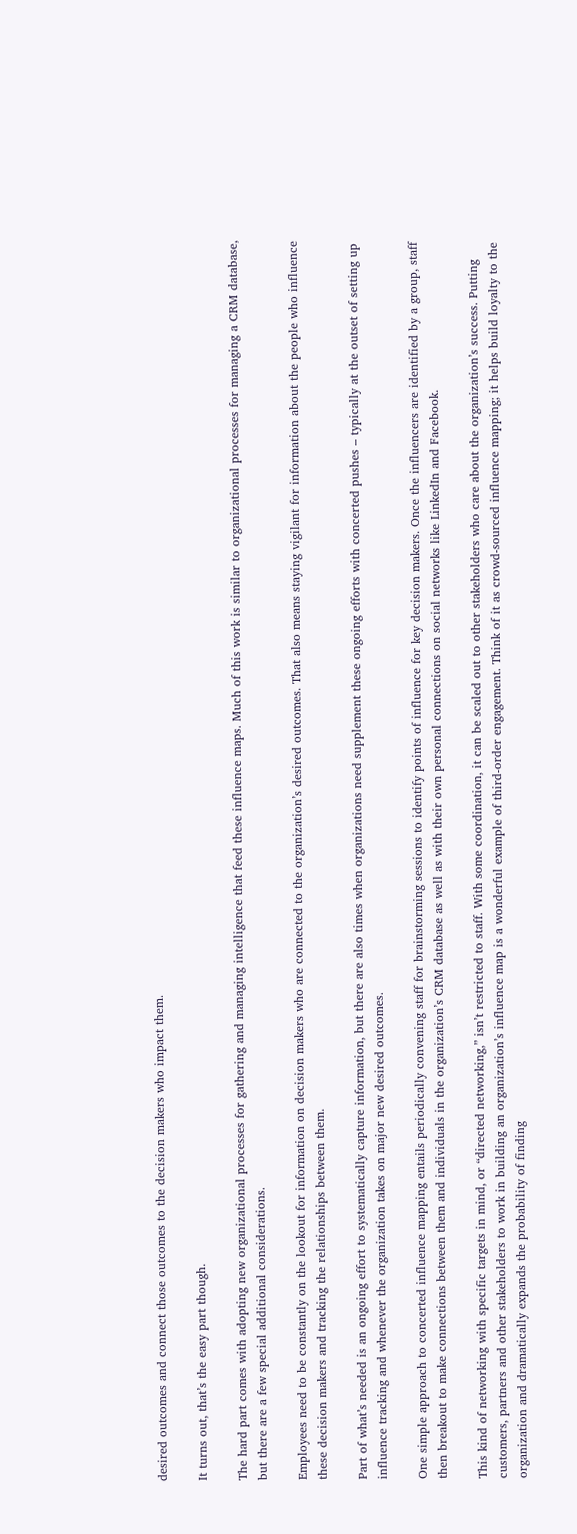desired outcomes and connect those outcomes to the decision makers who impact them.

It turns out, that’s the easy part though.

The hard part comes with adopting new organizational processes for gathering and managing intelligence that feed these influence maps. Much of this work is similar to organizational processes for managing a CRM database, but there are a few special additional considerations.

Employees need to be constantly on the lookout for information on decision makers who are connected to the organization’s desired outcomes. That also means staying vigilant for information about the people who influence these decision makers and tracking the relationships between them.

Part of what’s needed is an ongoing effort to systematically capture information, but there are also times when organizations need supplement these ongoing efforts with concerted pushes – typically at the outset of setting up influence tracking and whenever the organization takes on major new desired outcomes.

One simple approach to concerted influence mapping entails periodically convening staff for brainstorming sessions to identify points of influence for key decision makers. Once the influencers are identified by a group, staff then breakout to make connections between them and individuals in the organization’s CRM database as well as with their own personal connections on social networks like LinkedIn and Facebook.

This kind of networking with specific targets in mind, or “directed networking,” isn’t restricted to staff. With some coordination, it can be scaled out to other stakeholders who care about the organization’s success. Putting customers, partners and other stakeholders to work in building an organization’s influence map is a wonderful example of third-order engagement. Think of it as crowd-sourced influence mapping; it helps build loyalty to the organization and dramatically expands the probability of finding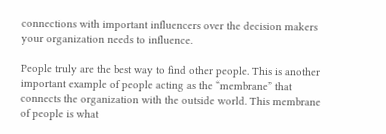connections with important influencers over the decision makers your organization needs to influence.

People truly are the best way to find other people. This is another important example of people acting as the “membrane” that connects the organization with the outside world. This membrane of people is what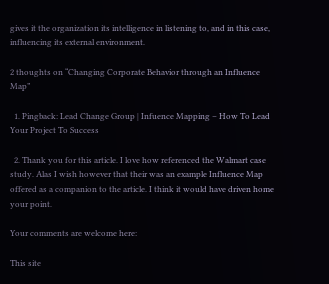gives it the organization its intelligence in listening to, and in this case, influencing its external environment.

2 thoughts on “Changing Corporate Behavior through an Influence Map”

  1. Pingback: Lead Change Group | Infuence Mapping – How To Lead Your Project To Success

  2. Thank you for this article. I love how referenced the Walmart case study. Alas I wish however that their was an example Influence Map offered as a companion to the article. I think it would have driven home your point.

Your comments are welcome here:

This site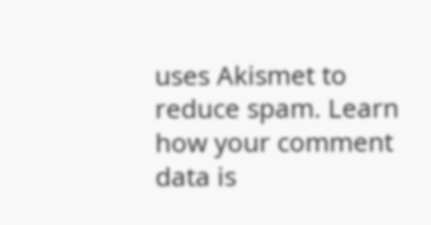uses Akismet to reduce spam. Learn how your comment data is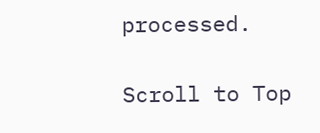processed.

Scroll to Top